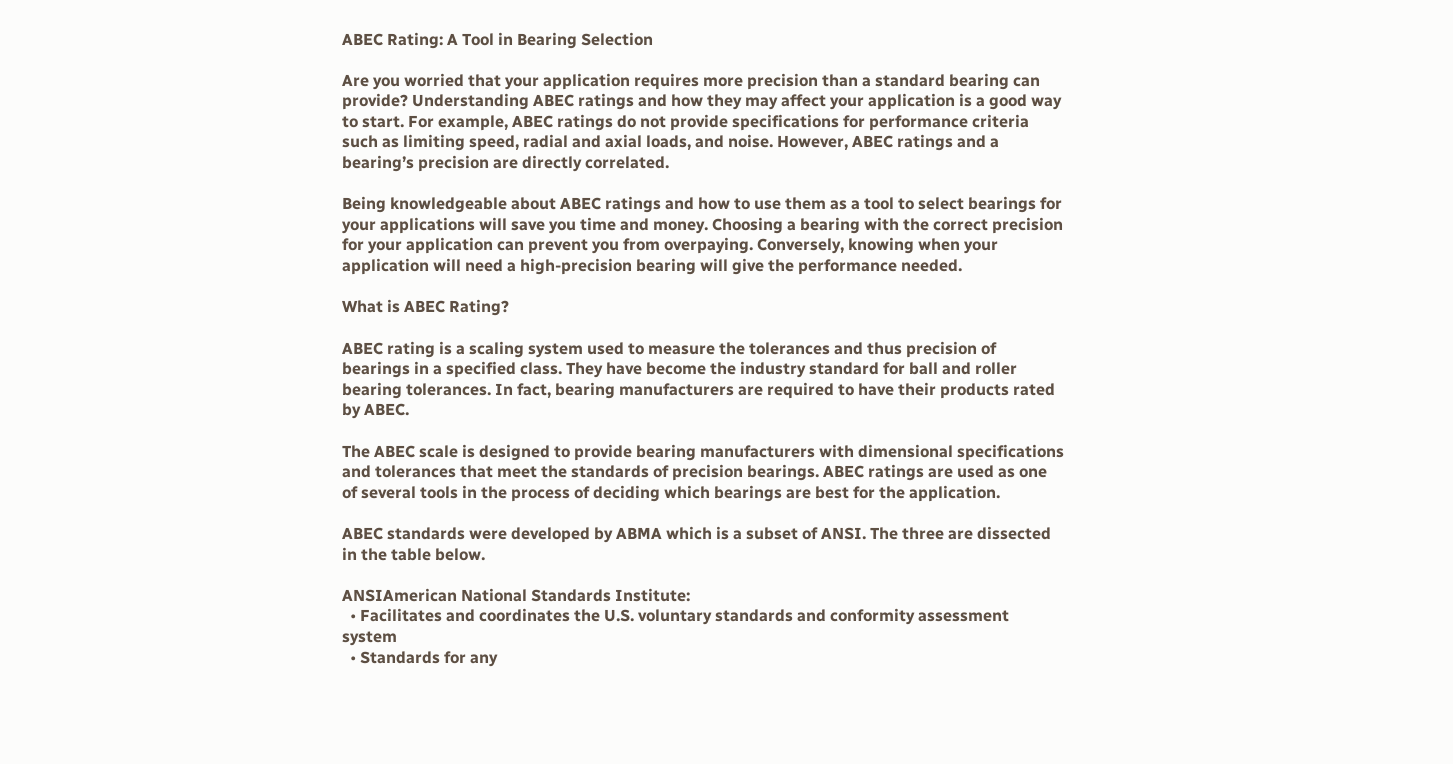ABEC Rating: A Tool in Bearing Selection

Are you worried that your application requires more precision than a standard bearing can provide? Understanding ABEC ratings and how they may affect your application is a good way to start. For example, ABEC ratings do not provide specifications for performance criteria such as limiting speed, radial and axial loads, and noise. However, ABEC ratings and a bearing’s precision are directly correlated.

Being knowledgeable about ABEC ratings and how to use them as a tool to select bearings for your applications will save you time and money. Choosing a bearing with the correct precision for your application can prevent you from overpaying. Conversely, knowing when your application will need a high-precision bearing will give the performance needed.

What is ABEC Rating?

ABEC rating is a scaling system used to measure the tolerances and thus precision of bearings in a specified class. They have become the industry standard for ball and roller bearing tolerances. In fact, bearing manufacturers are required to have their products rated by ABEC.

The ABEC scale is designed to provide bearing manufacturers with dimensional specifications and tolerances that meet the standards of precision bearings. ABEC ratings are used as one of several tools in the process of deciding which bearings are best for the application.

ABEC standards were developed by ABMA which is a subset of ANSI. The three are dissected in the table below.

ANSIAmerican National Standards Institute:
  • Facilitates and coordinates the U.S. voluntary standards and conformity assessment system
  • Standards for any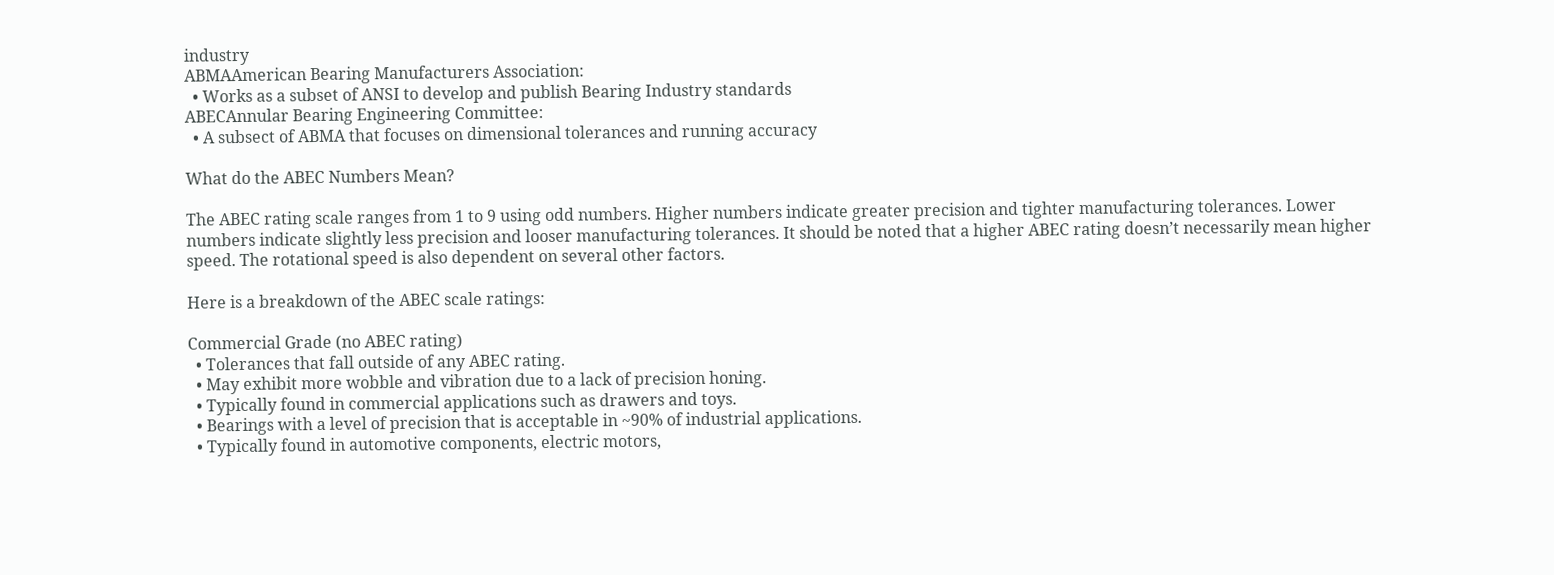industry
ABMAAmerican Bearing Manufacturers Association:
  • Works as a subset of ANSI to develop and publish Bearing Industry standards
ABECAnnular Bearing Engineering Committee:
  • A subsect of ABMA that focuses on dimensional tolerances and running accuracy

What do the ABEC Numbers Mean?

The ABEC rating scale ranges from 1 to 9 using odd numbers. Higher numbers indicate greater precision and tighter manufacturing tolerances. Lower numbers indicate slightly less precision and looser manufacturing tolerances. It should be noted that a higher ABEC rating doesn’t necessarily mean higher speed. The rotational speed is also dependent on several other factors.

Here is a breakdown of the ABEC scale ratings:

Commercial Grade (no ABEC rating)
  • Tolerances that fall outside of any ABEC rating.
  • May exhibit more wobble and vibration due to a lack of precision honing.
  • Typically found in commercial applications such as drawers and toys.
  • Bearings with a level of precision that is acceptable in ~90% of industrial applications.
  • Typically found in automotive components, electric motors,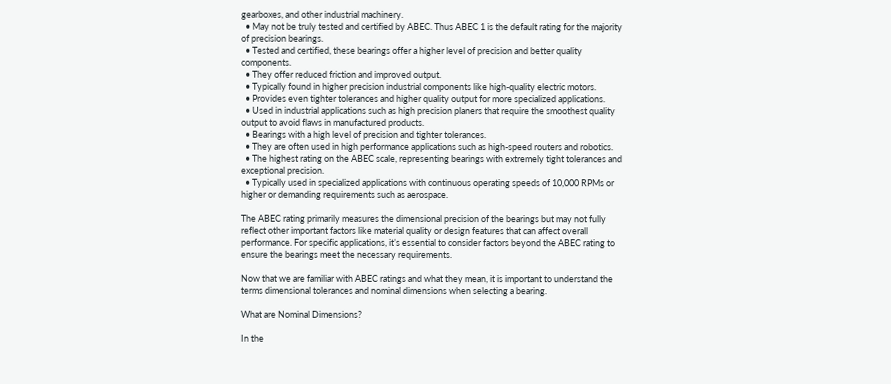gearboxes, and other industrial machinery.
  • May not be truly tested and certified by ABEC. Thus ABEC 1 is the default rating for the majority of precision bearings.
  • Tested and certified, these bearings offer a higher level of precision and better quality components.
  • They offer reduced friction and improved output.
  • Typically found in higher precision industrial components like high-quality electric motors.
  • Provides even tighter tolerances and higher quality output for more specialized applications.
  • Used in industrial applications such as high precision planers that require the smoothest quality output to avoid flaws in manufactured products.
  • Bearings with a high level of precision and tighter tolerances.
  • They are often used in high performance applications such as high-speed routers and robotics.
  • The highest rating on the ABEC scale, representing bearings with extremely tight tolerances and exceptional precision.
  • Typically used in specialized applications with continuous operating speeds of 10,000 RPMs or higher or demanding requirements such as aerospace.

The ABEC rating primarily measures the dimensional precision of the bearings but may not fully reflect other important factors like material quality or design features that can affect overall performance. For specific applications, it’s essential to consider factors beyond the ABEC rating to ensure the bearings meet the necessary requirements.

Now that we are familiar with ABEC ratings and what they mean, it is important to understand the terms dimensional tolerances and nominal dimensions when selecting a bearing.

What are Nominal Dimensions?

In the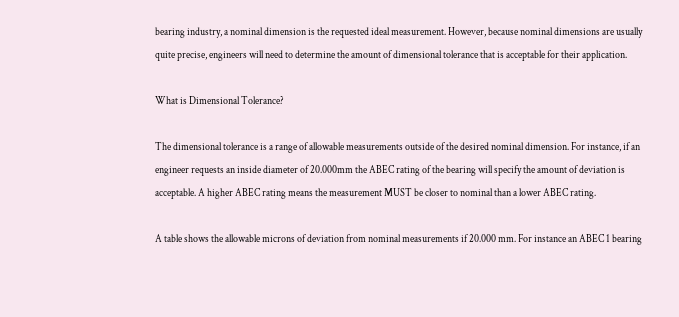bearing industry, a nominal dimension is the requested ideal measurement. However, because nominal dimensions are usually quite precise, engineers will need to determine the amount of dimensional tolerance that is acceptable for their application.

What is Dimensional Tolerance?

The dimensional tolerance is a range of allowable measurements outside of the desired nominal dimension. For instance, if an engineer requests an inside diameter of 20.000mm the ABEC rating of the bearing will specify the amount of deviation is acceptable. A higher ABEC rating means the measurement MUST be closer to nominal than a lower ABEC rating.

A table shows the allowable microns of deviation from nominal measurements if 20.000 mm. For instance an ABEC 1 bearing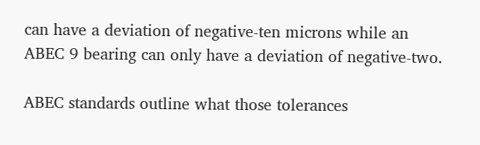can have a deviation of negative-ten microns while an ABEC 9 bearing can only have a deviation of negative-two.

ABEC standards outline what those tolerances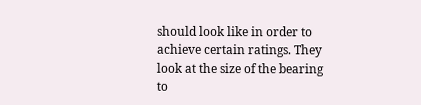should look like in order to achieve certain ratings. They look at the size of the bearing to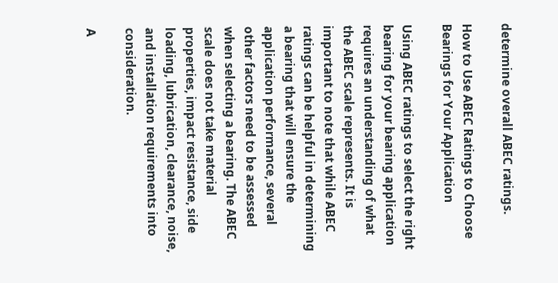determine overall ABEC ratings.

How to Use ABEC Ratings to Choose Bearings for Your Application

Using ABEC ratings to select the right bearing for your bearing application requires an understanding of what the ABEC scale represents. It is important to note that while ABEC ratings can be helpful in determining a bearing that will ensure the application performance, several other factors need to be assessed when selecting a bearing. The ABEC scale does not take material properties, impact resistance, side loading, lubrication, clearance, noise, and installation requirements into consideration.

A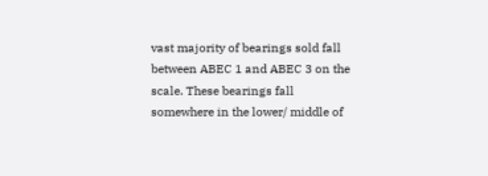vast majority of bearings sold fall between ABEC 1 and ABEC 3 on the scale. These bearings fall somewhere in the lower/ middle of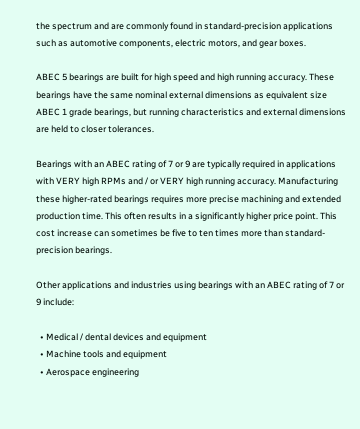the spectrum and are commonly found in standard-precision applications such as automotive components, electric motors, and gear boxes.

ABEC 5 bearings are built for high speed and high running accuracy. These bearings have the same nominal external dimensions as equivalent size ABEC 1 grade bearings, but running characteristics and external dimensions are held to closer tolerances.

Bearings with an ABEC rating of 7 or 9 are typically required in applications with VERY high RPMs and / or VERY high running accuracy. Manufacturing these higher-rated bearings requires more precise machining and extended production time. This often results in a significantly higher price point. This cost increase can sometimes be five to ten times more than standard-precision bearings.

Other applications and industries using bearings with an ABEC rating of 7 or 9 include:

  • Medical / dental devices and equipment
  • Machine tools and equipment
  • Aerospace engineering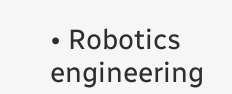• Robotics engineering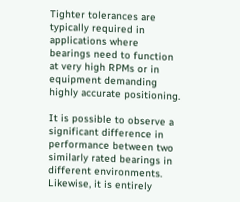Tighter tolerances are typically required in applications where bearings need to function at very high RPMs or in equipment demanding highly accurate positioning.

It is possible to observe a significant difference in performance between two similarly rated bearings in different environments. Likewise, it is entirely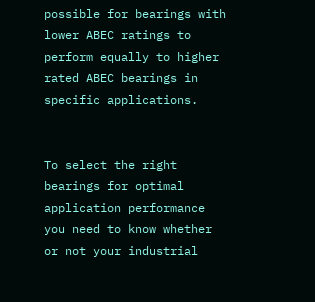possible for bearings with lower ABEC ratings to perform equally to higher rated ABEC bearings in specific applications.


To select the right bearings for optimal application performance you need to know whether or not your industrial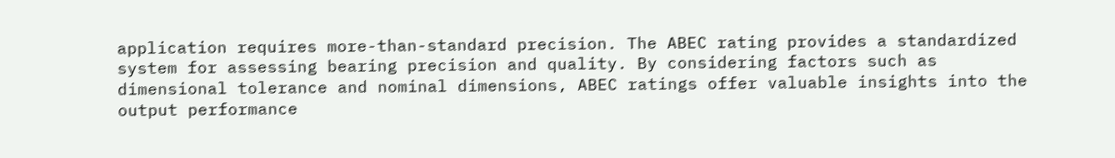application requires more-than-standard precision. The ABEC rating provides a standardized system for assessing bearing precision and quality. By considering factors such as dimensional tolerance and nominal dimensions, ABEC ratings offer valuable insights into the output performance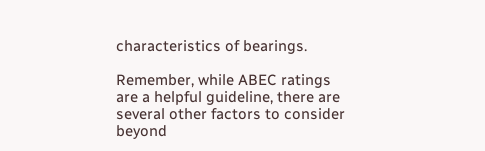characteristics of bearings.

Remember, while ABEC ratings are a helpful guideline, there are several other factors to consider beyond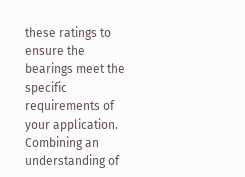these ratings to ensure the bearings meet the specific requirements of your application. Combining an understanding of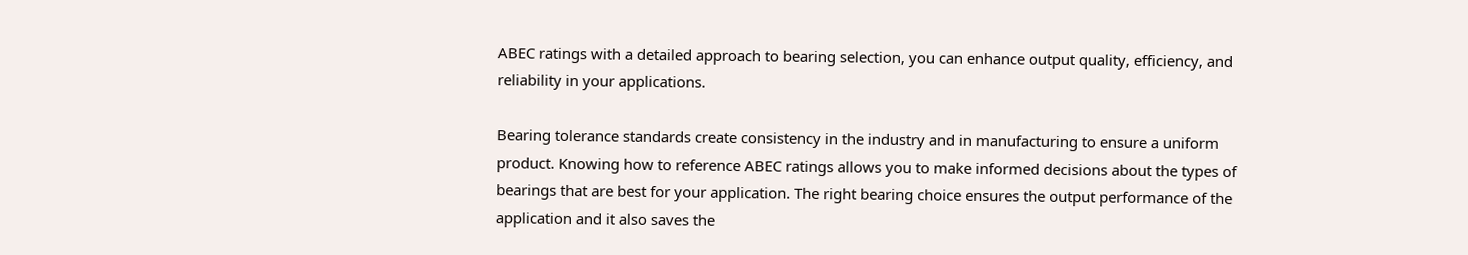ABEC ratings with a detailed approach to bearing selection, you can enhance output quality, efficiency, and reliability in your applications.

Bearing tolerance standards create consistency in the industry and in manufacturing to ensure a uniform product. Knowing how to reference ABEC ratings allows you to make informed decisions about the types of bearings that are best for your application. The right bearing choice ensures the output performance of the application and it also saves the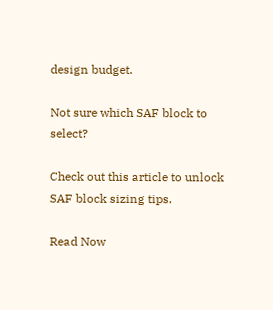design budget.

Not sure which SAF block to select?

Check out this article to unlock SAF block sizing tips.

Read Now